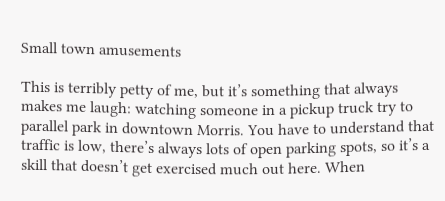Small town amusements

This is terribly petty of me, but it’s something that always makes me laugh: watching someone in a pickup truck try to parallel park in downtown Morris. You have to understand that traffic is low, there’s always lots of open parking spots, so it’s a skill that doesn’t get exercised much out here. When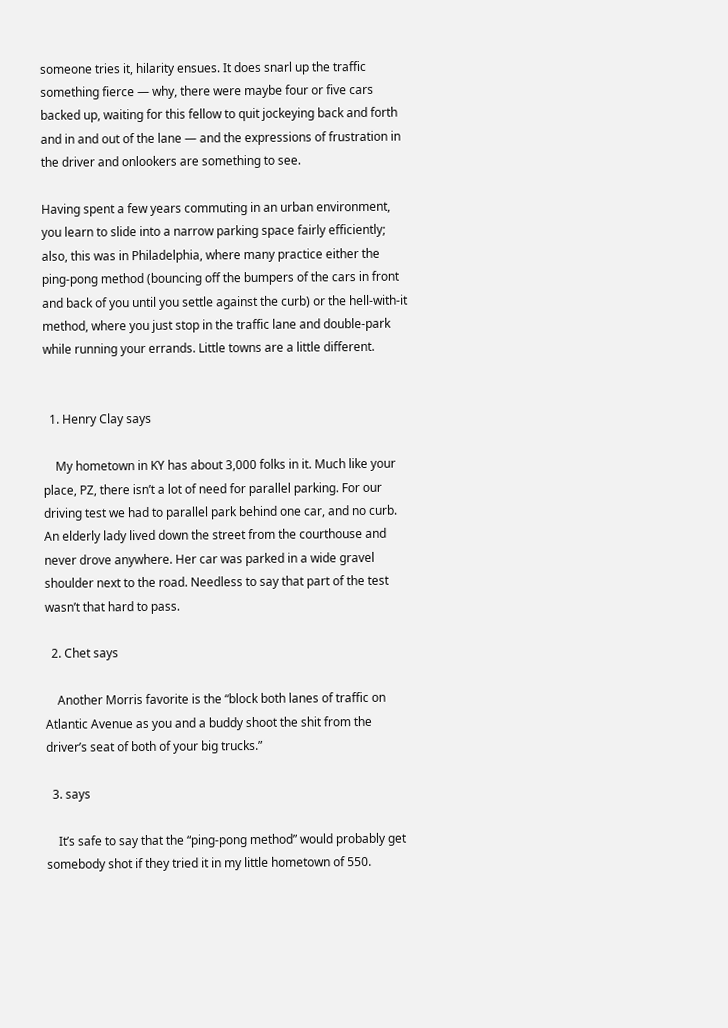someone tries it, hilarity ensues. It does snarl up the traffic something fierce — why, there were maybe four or five cars backed up, waiting for this fellow to quit jockeying back and forth and in and out of the lane — and the expressions of frustration in the driver and onlookers are something to see.

Having spent a few years commuting in an urban environment, you learn to slide into a narrow parking space fairly efficiently; also, this was in Philadelphia, where many practice either the ping-pong method (bouncing off the bumpers of the cars in front and back of you until you settle against the curb) or the hell-with-it method, where you just stop in the traffic lane and double-park while running your errands. Little towns are a little different.


  1. Henry Clay says

    My hometown in KY has about 3,000 folks in it. Much like your place, PZ, there isn’t a lot of need for parallel parking. For our driving test we had to parallel park behind one car, and no curb. An elderly lady lived down the street from the courthouse and never drove anywhere. Her car was parked in a wide gravel shoulder next to the road. Needless to say that part of the test wasn’t that hard to pass.

  2. Chet says

    Another Morris favorite is the “block both lanes of traffic on Atlantic Avenue as you and a buddy shoot the shit from the driver’s seat of both of your big trucks.”

  3. says

    It’s safe to say that the “ping-pong method” would probably get somebody shot if they tried it in my little hometown of 550.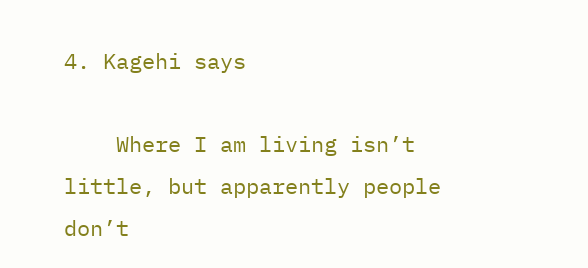4. Kagehi says

    Where I am living isn’t little, but apparently people don’t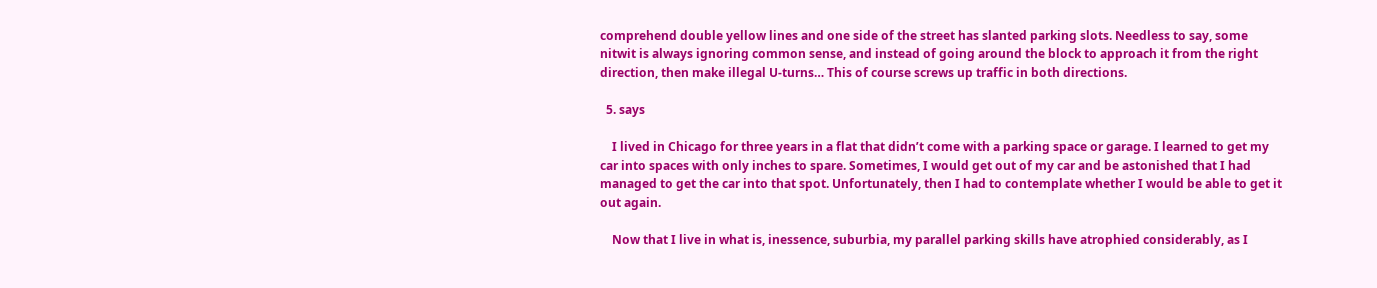comprehend double yellow lines and one side of the street has slanted parking slots. Needless to say, some nitwit is always ignoring common sense, and instead of going around the block to approach it from the right direction, then make illegal U-turns… This of course screws up traffic in both directions.

  5. says

    I lived in Chicago for three years in a flat that didn’t come with a parking space or garage. I learned to get my car into spaces with only inches to spare. Sometimes, I would get out of my car and be astonished that I had managed to get the car into that spot. Unfortunately, then I had to contemplate whether I would be able to get it out again.

    Now that I live in what is, inessence, suburbia, my parallel parking skills have atrophied considerably, as I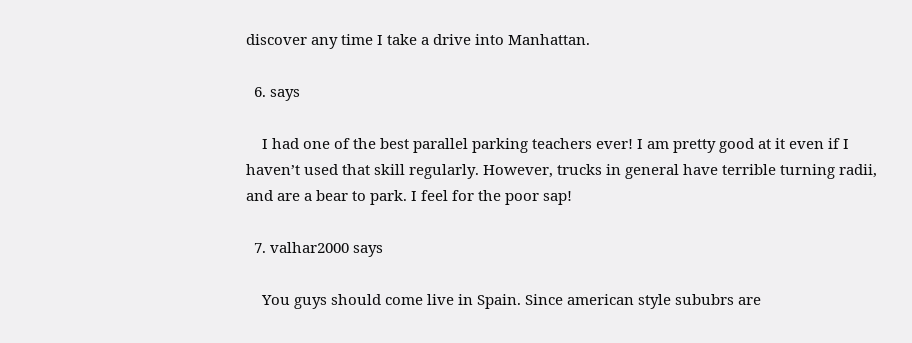discover any time I take a drive into Manhattan.

  6. says

    I had one of the best parallel parking teachers ever! I am pretty good at it even if I haven’t used that skill regularly. However, trucks in general have terrible turning radii, and are a bear to park. I feel for the poor sap!

  7. valhar2000 says

    You guys should come live in Spain. Since american style sububrs are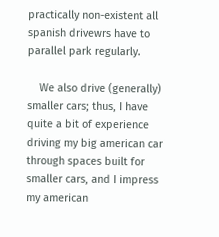practically non-existent all spanish drivewrs have to parallel park regularly.

    We also drive (generally) smaller cars; thus, I have quite a bit of experience driving my big american car through spaces built for smaller cars, and I impress my american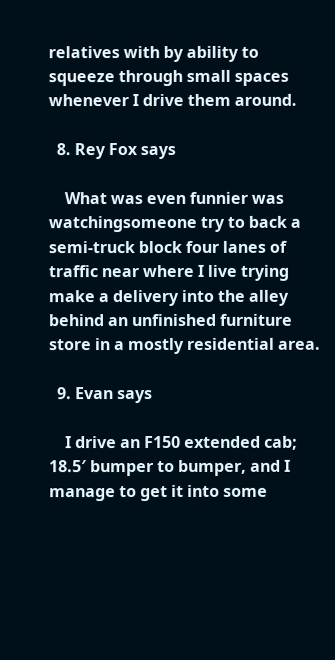relatives with by ability to squeeze through small spaces whenever I drive them around.

  8. Rey Fox says

    What was even funnier was watchingsomeone try to back a semi-truck block four lanes of traffic near where I live trying make a delivery into the alley behind an unfinished furniture store in a mostly residential area.

  9. Evan says

    I drive an F150 extended cab; 18.5′ bumper to bumper, and I manage to get it into some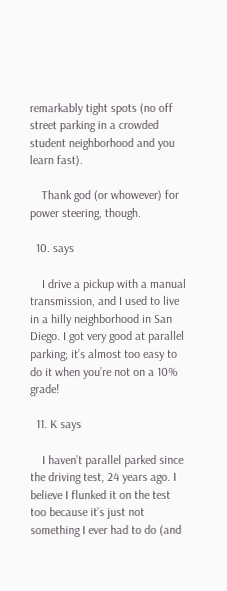remarkably tight spots (no off street parking in a crowded student neighborhood and you learn fast).

    Thank god (or whowever) for power steering, though.

  10. says

    I drive a pickup with a manual transmission, and I used to live in a hilly neighborhood in San Diego. I got very good at parallel parking; it’s almost too easy to do it when you’re not on a 10% grade!

  11. K says

    I haven’t parallel parked since the driving test, 24 years ago. I believe I flunked it on the test too because it’s just not something I ever had to do (and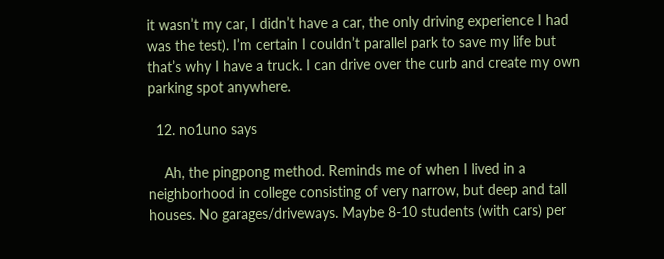it wasn’t my car, I didn’t have a car, the only driving experience I had was the test). I’m certain I couldn’t parallel park to save my life but that’s why I have a truck. I can drive over the curb and create my own parking spot anywhere.

  12. no1uno says

    Ah, the pingpong method. Reminds me of when I lived in a neighborhood in college consisting of very narrow, but deep and tall houses. No garages/driveways. Maybe 8-10 students (with cars) per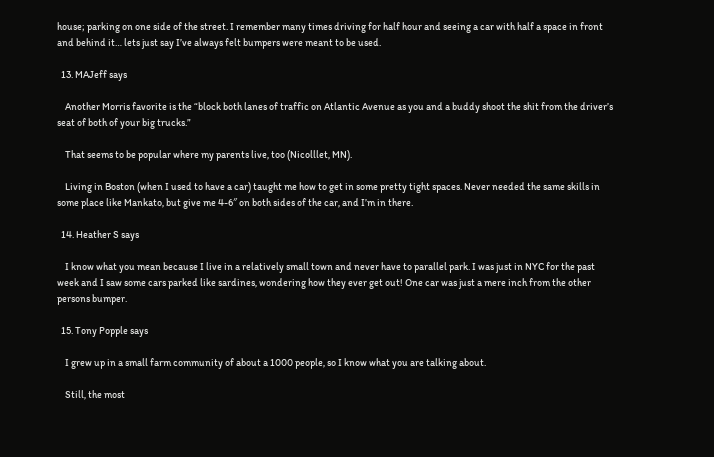house; parking on one side of the street. I remember many times driving for half hour and seeing a car with half a space in front and behind it… lets just say I’ve always felt bumpers were meant to be used.

  13. MAJeff says

    Another Morris favorite is the “block both lanes of traffic on Atlantic Avenue as you and a buddy shoot the shit from the driver’s seat of both of your big trucks.”

    That seems to be popular where my parents live, too (Nicolllet, MN).

    Living in Boston (when I used to have a car) taught me how to get in some pretty tight spaces. Never needed the same skills in some place like Mankato, but give me 4-6″ on both sides of the car, and I’m in there.

  14. Heather S says

    I know what you mean because I live in a relatively small town and never have to parallel park. I was just in NYC for the past week and I saw some cars parked like sardines, wondering how they ever get out! One car was just a mere inch from the other persons bumper.

  15. Tony Popple says

    I grew up in a small farm community of about a 1000 people, so I know what you are talking about.

    Still, the most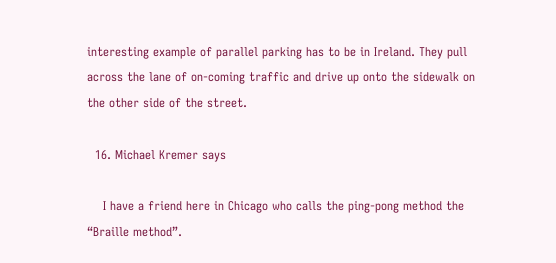interesting example of parallel parking has to be in Ireland. They pull across the lane of on-coming traffic and drive up onto the sidewalk on the other side of the street.

  16. Michael Kremer says

    I have a friend here in Chicago who calls the ping-pong method the “Braille method”.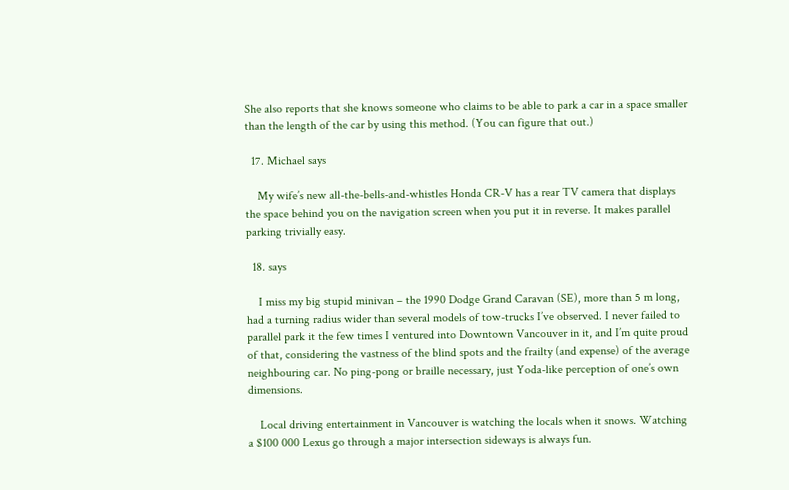She also reports that she knows someone who claims to be able to park a car in a space smaller than the length of the car by using this method. (You can figure that out.)

  17. Michael says

    My wife’s new all-the-bells-and-whistles Honda CR-V has a rear TV camera that displays the space behind you on the navigation screen when you put it in reverse. It makes parallel parking trivially easy.

  18. says

    I miss my big stupid minivan – the 1990 Dodge Grand Caravan (SE), more than 5 m long, had a turning radius wider than several models of tow-trucks I’ve observed. I never failed to parallel park it the few times I ventured into Downtown Vancouver in it, and I’m quite proud of that, considering the vastness of the blind spots and the frailty (and expense) of the average neighbouring car. No ping-pong or braille necessary, just Yoda-like perception of one’s own dimensions.

    Local driving entertainment in Vancouver is watching the locals when it snows. Watching a $100 000 Lexus go through a major intersection sideways is always fun.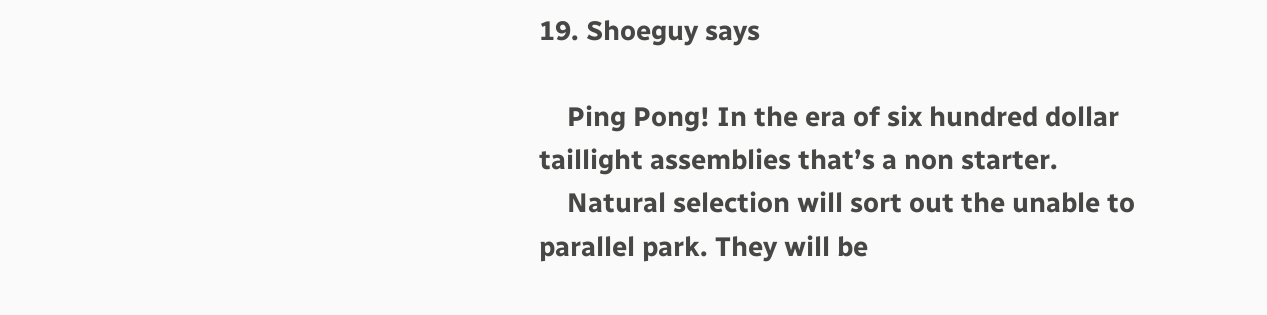19. Shoeguy says

    Ping Pong! In the era of six hundred dollar taillight assemblies that’s a non starter.
    Natural selection will sort out the unable to parallel park. They will be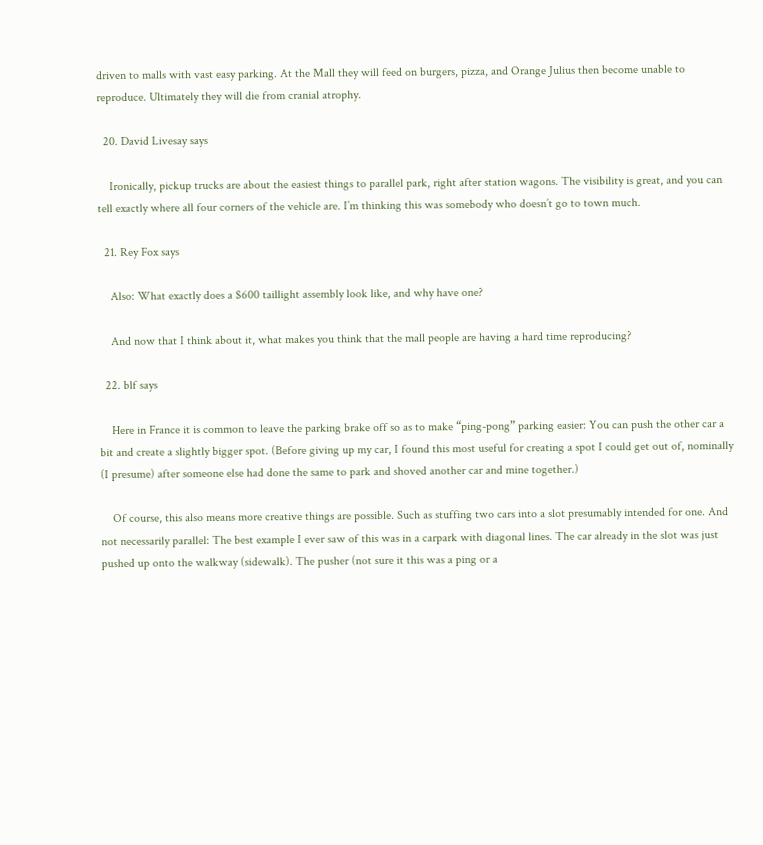driven to malls with vast easy parking. At the Mall they will feed on burgers, pizza, and Orange Julius then become unable to reproduce. Ultimately they will die from cranial atrophy.

  20. David Livesay says

    Ironically, pickup trucks are about the easiest things to parallel park, right after station wagons. The visibility is great, and you can tell exactly where all four corners of the vehicle are. I’m thinking this was somebody who doesn’t go to town much.

  21. Rey Fox says

    Also: What exactly does a $600 taillight assembly look like, and why have one?

    And now that I think about it, what makes you think that the mall people are having a hard time reproducing?

  22. blf says

    Here in France it is common to leave the parking brake off so as to make “ping-pong” parking easier: You can push the other car a bit and create a slightly bigger spot. (Before giving up my car, I found this most useful for creating a spot I could get out of, nominally (I presume) after someone else had done the same to park and shoved another car and mine together.)

    Of course, this also means more creative things are possible. Such as stuffing two cars into a slot presumably intended for one. And not necessarily parallel: The best example I ever saw of this was in a carpark with diagonal lines. The car already in the slot was just pushed up onto the walkway (sidewalk). The pusher (not sure it this was a ping or a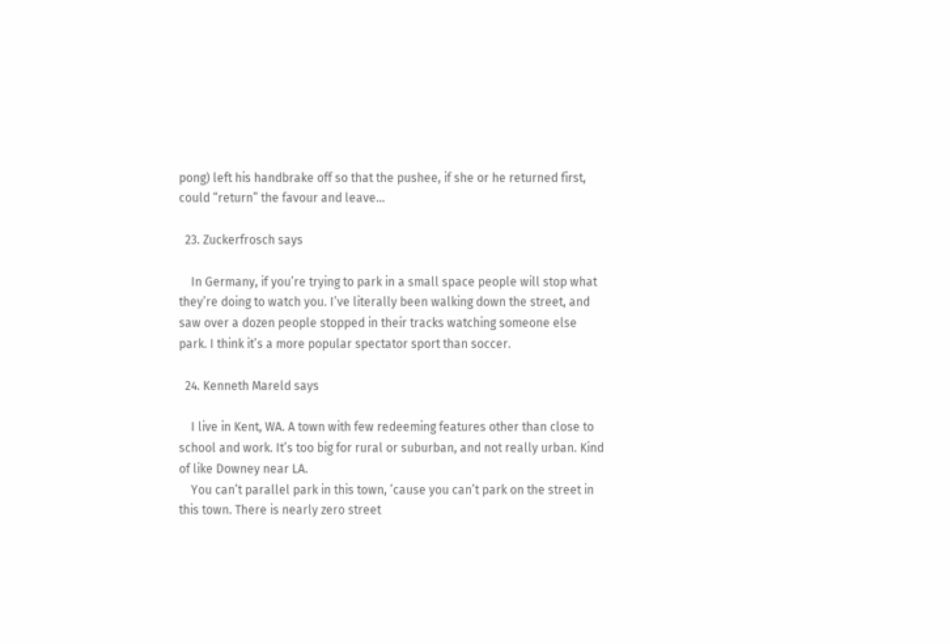pong) left his handbrake off so that the pushee, if she or he returned first, could “return” the favour and leave…

  23. Zuckerfrosch says

    In Germany, if you’re trying to park in a small space people will stop what they’re doing to watch you. I’ve literally been walking down the street, and saw over a dozen people stopped in their tracks watching someone else park. I think it’s a more popular spectator sport than soccer.

  24. Kenneth Mareld says

    I live in Kent, WA. A town with few redeeming features other than close to school and work. It’s too big for rural or suburban, and not really urban. Kind of like Downey near LA.
    You can’t parallel park in this town, ’cause you can’t park on the street in this town. There is nearly zero street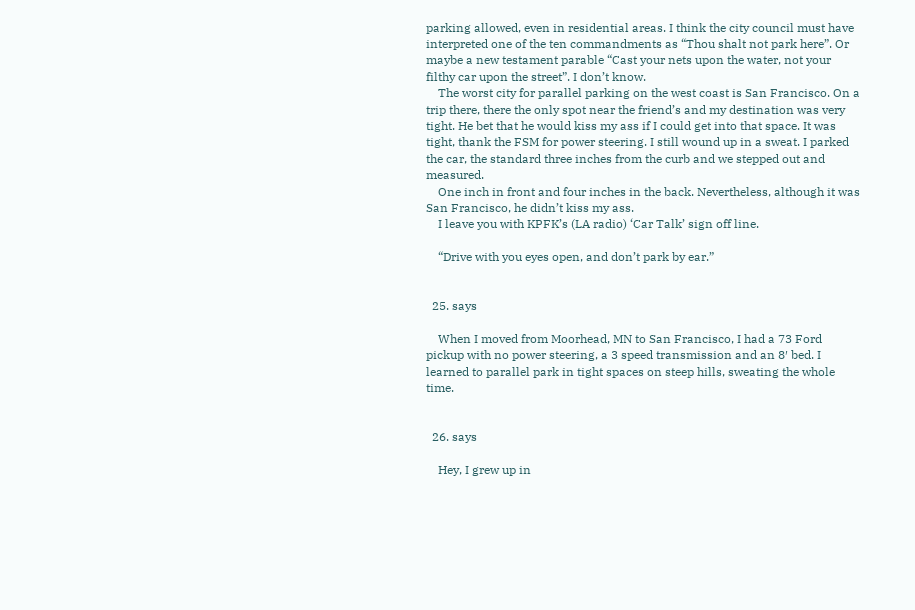parking allowed, even in residential areas. I think the city council must have interpreted one of the ten commandments as “Thou shalt not park here”. Or maybe a new testament parable “Cast your nets upon the water, not your filthy car upon the street”. I don’t know.
    The worst city for parallel parking on the west coast is San Francisco. On a trip there, there the only spot near the friend’s and my destination was very tight. He bet that he would kiss my ass if I could get into that space. It was tight, thank the FSM for power steering. I still wound up in a sweat. I parked the car, the standard three inches from the curb and we stepped out and measured.
    One inch in front and four inches in the back. Nevertheless, although it was San Francisco, he didn’t kiss my ass.
    I leave you with KPFK’s (LA radio) ‘Car Talk’ sign off line.

    “Drive with you eyes open, and don’t park by ear.”


  25. says

    When I moved from Moorhead, MN to San Francisco, I had a 73 Ford pickup with no power steering, a 3 speed transmission and an 8′ bed. I learned to parallel park in tight spaces on steep hills, sweating the whole time.


  26. says

    Hey, I grew up in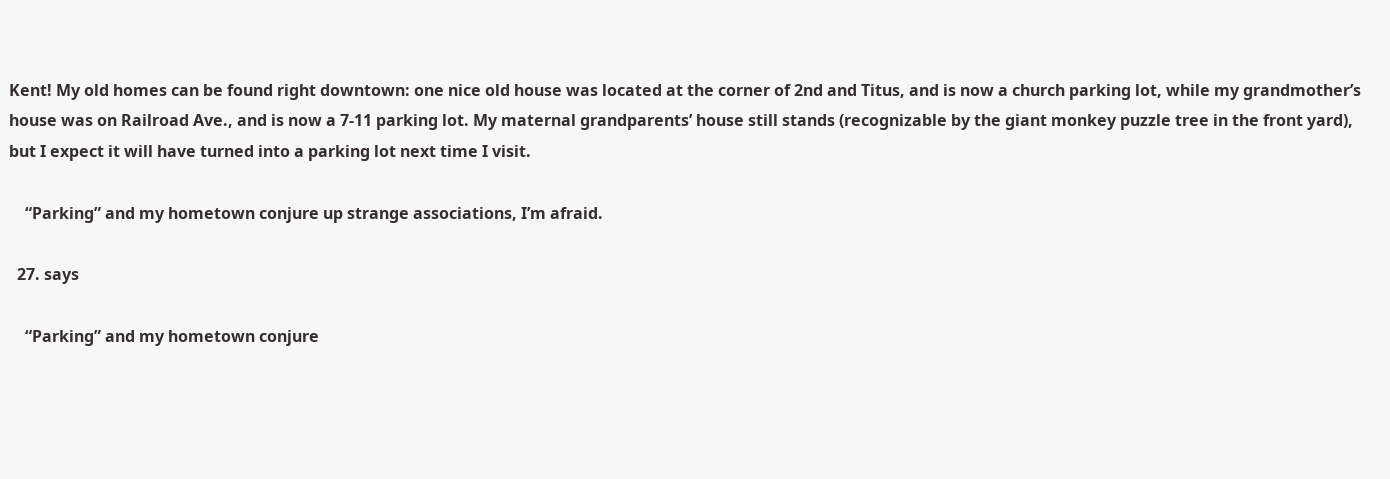Kent! My old homes can be found right downtown: one nice old house was located at the corner of 2nd and Titus, and is now a church parking lot, while my grandmother’s house was on Railroad Ave., and is now a 7-11 parking lot. My maternal grandparents’ house still stands (recognizable by the giant monkey puzzle tree in the front yard), but I expect it will have turned into a parking lot next time I visit.

    “Parking” and my hometown conjure up strange associations, I’m afraid.

  27. says

    “Parking” and my hometown conjure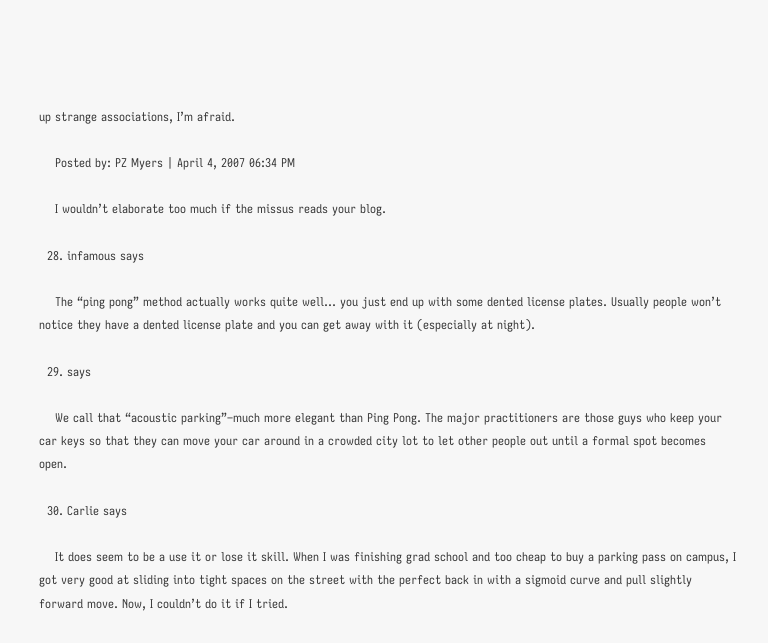up strange associations, I’m afraid.

    Posted by: PZ Myers | April 4, 2007 06:34 PM

    I wouldn’t elaborate too much if the missus reads your blog.

  28. infamous says

    The “ping pong” method actually works quite well… you just end up with some dented license plates. Usually people won’t notice they have a dented license plate and you can get away with it (especially at night).

  29. says

    We call that “acoustic parking”–much more elegant than Ping Pong. The major practitioners are those guys who keep your car keys so that they can move your car around in a crowded city lot to let other people out until a formal spot becomes open.

  30. Carlie says

    It does seem to be a use it or lose it skill. When I was finishing grad school and too cheap to buy a parking pass on campus, I got very good at sliding into tight spaces on the street with the perfect back in with a sigmoid curve and pull slightly forward move. Now, I couldn’t do it if I tried.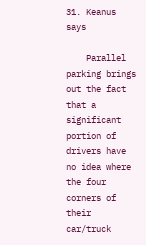31. Keanus says

    Parallel parking brings out the fact that a significant portion of drivers have no idea where the four corners of their car/truck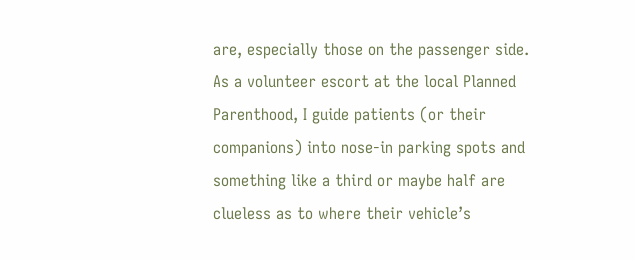are, especially those on the passenger side. As a volunteer escort at the local Planned Parenthood, I guide patients (or their companions) into nose-in parking spots and something like a third or maybe half are clueless as to where their vehicle’s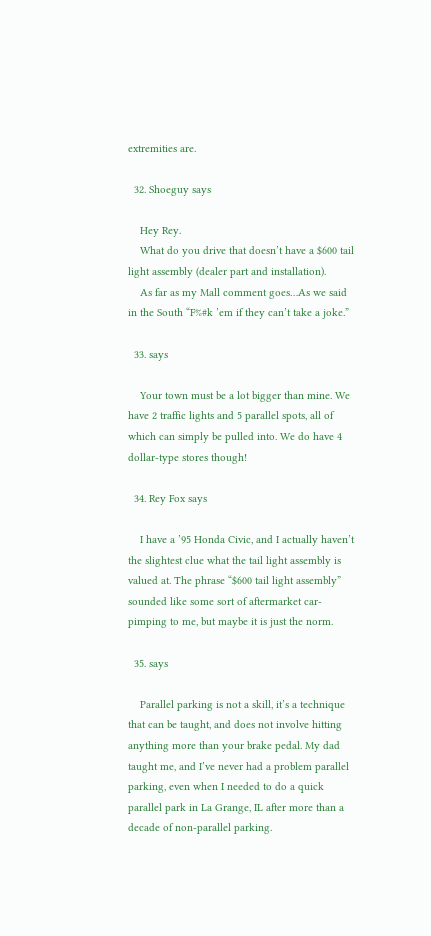extremities are.

  32. Shoeguy says

    Hey Rey.
    What do you drive that doesn’t have a $600 tail light assembly (dealer part and installation).
    As far as my Mall comment goes…As we said in the South “F%#k ’em if they can’t take a joke.”

  33. says

    Your town must be a lot bigger than mine. We have 2 traffic lights and 5 parallel spots, all of which can simply be pulled into. We do have 4 dollar-type stores though!

  34. Rey Fox says

    I have a ’95 Honda Civic, and I actually haven’t the slightest clue what the tail light assembly is valued at. The phrase “$600 tail light assembly” sounded like some sort of aftermarket car-pimping to me, but maybe it is just the norm.

  35. says

    Parallel parking is not a skill, it’s a technique that can be taught, and does not involve hitting anything more than your brake pedal. My dad taught me, and I’ve never had a problem parallel parking, even when I needed to do a quick parallel park in La Grange, IL after more than a decade of non-parallel parking.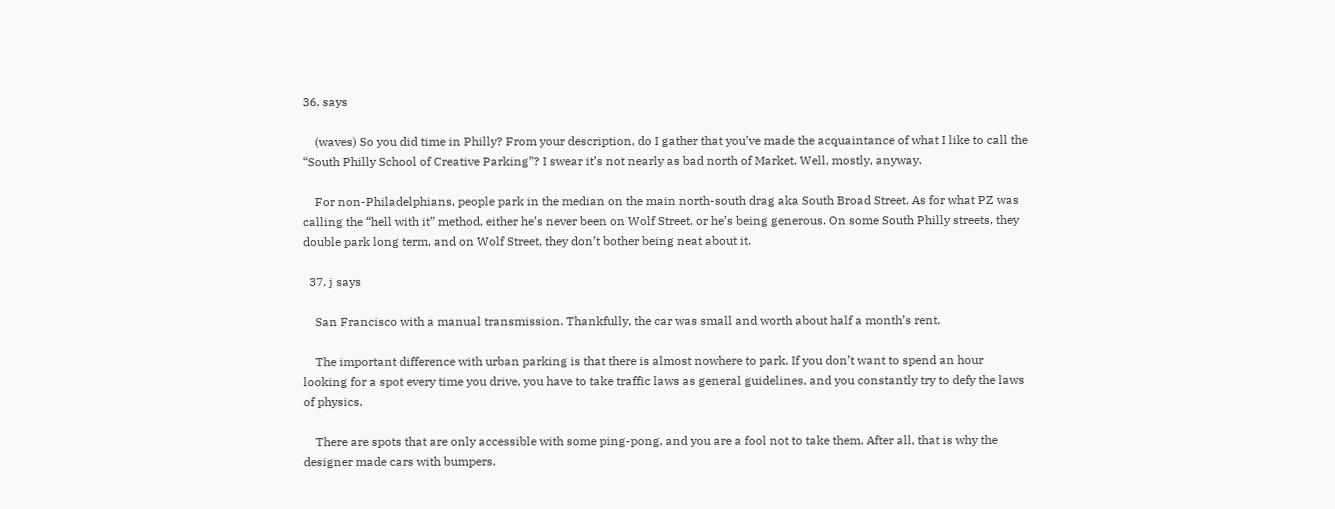36. says

    (waves) So you did time in Philly? From your description, do I gather that you’ve made the acquaintance of what I like to call the “South Philly School of Creative Parking”? I swear it’s not nearly as bad north of Market. Well, mostly, anyway.

    For non-Philadelphians, people park in the median on the main north-south drag aka South Broad Street. As for what PZ was calling the “hell with it” method, either he’s never been on Wolf Street, or he’s being generous. On some South Philly streets, they double park long term, and on Wolf Street, they don’t bother being neat about it.

  37. j says

    San Francisco with a manual transmission. Thankfully, the car was small and worth about half a month’s rent.

    The important difference with urban parking is that there is almost nowhere to park. If you don’t want to spend an hour looking for a spot every time you drive, you have to take traffic laws as general guidelines, and you constantly try to defy the laws of physics.

    There are spots that are only accessible with some ping-pong, and you are a fool not to take them. After all, that is why the designer made cars with bumpers.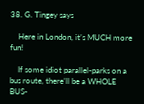38. G. Tingey says

    Here in London, it’s MUCH more fun!

    If some idiot parallel-parks on a bus route, there’ll be a WHOLE BUS-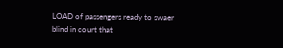LOAD of passengers ready to swaer blind in court that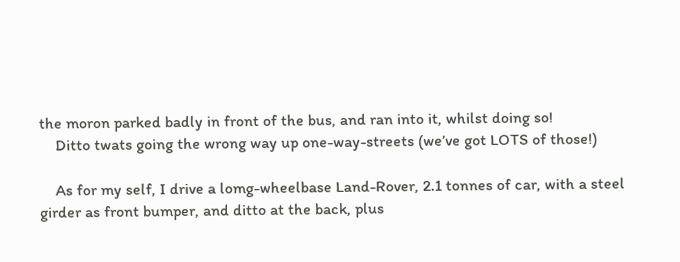the moron parked badly in front of the bus, and ran into it, whilst doing so!
    Ditto twats going the wrong way up one-way-streets (we’ve got LOTS of those!)

    As for my self, I drive a lomg-wheelbase Land-Rover, 2.1 tonnes of car, with a steel girder as front bumper, and ditto at the back, plus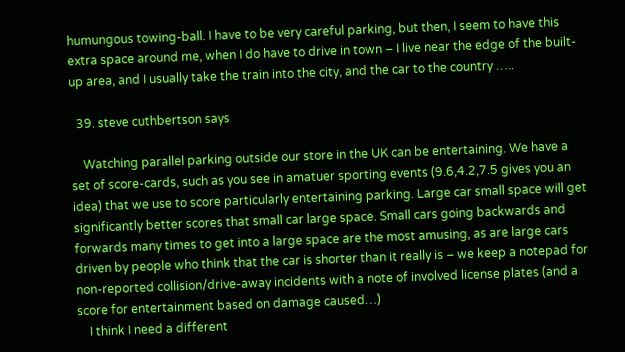humungous towing-ball. I have to be very careful parking, but then, I seem to have this extra space around me, when I do have to drive in town – I live near the edge of the built-up area, and I usually take the train into the city, and the car to the country …..

  39. steve cuthbertson says

    Watching parallel parking outside our store in the UK can be entertaining. We have a set of score-cards, such as you see in amatuer sporting events (9.6,4.2,7.5 gives you an idea) that we use to score particularly entertaining parking. Large car small space will get significantly better scores that small car large space. Small cars going backwards and forwards many times to get into a large space are the most amusing, as are large cars driven by people who think that the car is shorter than it really is – we keep a notepad for non-reported collision/drive-away incidents with a note of involved license plates (and a score for entertainment based on damage caused…)
    I think I need a different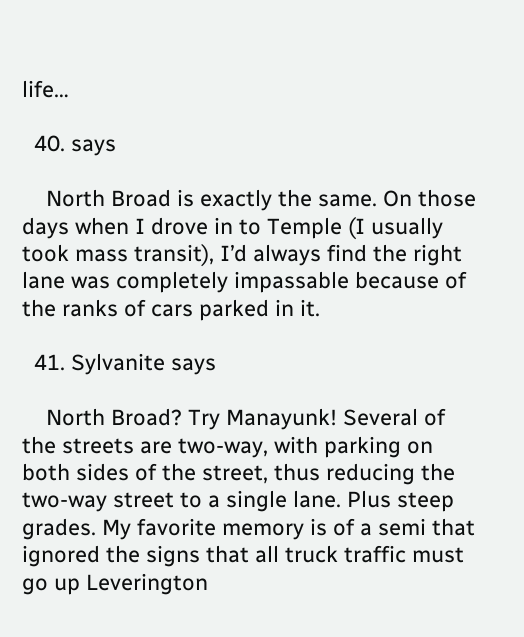life…

  40. says

    North Broad is exactly the same. On those days when I drove in to Temple (I usually took mass transit), I’d always find the right lane was completely impassable because of the ranks of cars parked in it.

  41. Sylvanite says

    North Broad? Try Manayunk! Several of the streets are two-way, with parking on both sides of the street, thus reducing the two-way street to a single lane. Plus steep grades. My favorite memory is of a semi that ignored the signs that all truck traffic must go up Leverington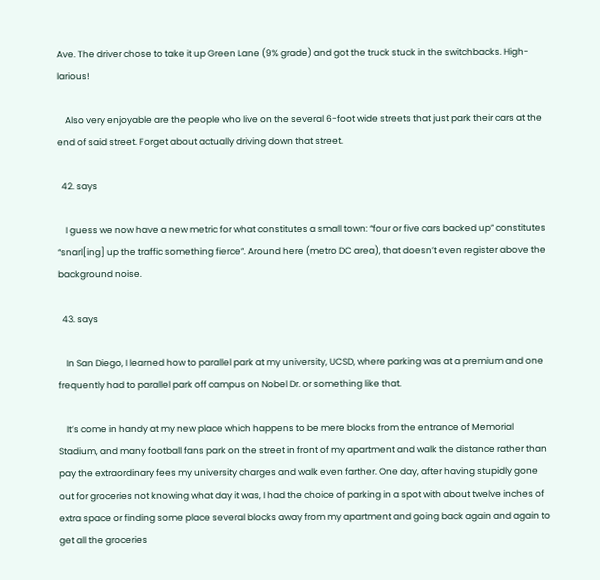Ave. The driver chose to take it up Green Lane (9% grade) and got the truck stuck in the switchbacks. High-larious!

    Also very enjoyable are the people who live on the several 6-foot wide streets that just park their cars at the end of said street. Forget about actually driving down that street.

  42. says

    I guess we now have a new metric for what constitutes a small town: “four or five cars backed up” constitutes “snarl[ing] up the traffic something fierce”. Around here (metro DC area), that doesn’t even register above the background noise.

  43. says

    In San Diego, I learned how to parallel park at my university, UCSD, where parking was at a premium and one frequently had to parallel park off campus on Nobel Dr. or something like that.

    It’s come in handy at my new place which happens to be mere blocks from the entrance of Memorial Stadium, and many football fans park on the street in front of my apartment and walk the distance rather than pay the extraordinary fees my university charges and walk even farther. One day, after having stupidly gone out for groceries not knowing what day it was, I had the choice of parking in a spot with about twelve inches of extra space or finding some place several blocks away from my apartment and going back again and again to get all the groceries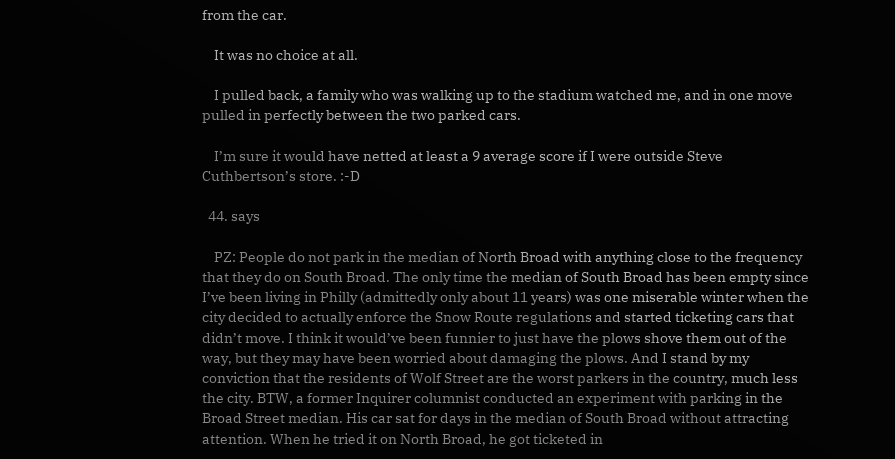from the car.

    It was no choice at all.

    I pulled back, a family who was walking up to the stadium watched me, and in one move pulled in perfectly between the two parked cars.

    I’m sure it would have netted at least a 9 average score if I were outside Steve Cuthbertson’s store. :-D

  44. says

    PZ: People do not park in the median of North Broad with anything close to the frequency that they do on South Broad. The only time the median of South Broad has been empty since I’ve been living in Philly (admittedly only about 11 years) was one miserable winter when the city decided to actually enforce the Snow Route regulations and started ticketing cars that didn’t move. I think it would’ve been funnier to just have the plows shove them out of the way, but they may have been worried about damaging the plows. And I stand by my conviction that the residents of Wolf Street are the worst parkers in the country, much less the city. BTW, a former Inquirer columnist conducted an experiment with parking in the Broad Street median. His car sat for days in the median of South Broad without attracting attention. When he tried it on North Broad, he got ticketed in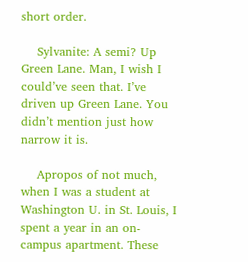short order.

    Sylvanite: A semi? Up Green Lane. Man, I wish I could’ve seen that. I’ve driven up Green Lane. You didn’t mention just how narrow it is.

    Apropos of not much, when I was a student at Washington U. in St. Louis, I spent a year in an on-campus apartment. These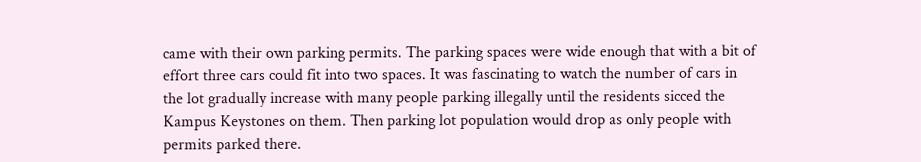came with their own parking permits. The parking spaces were wide enough that with a bit of effort three cars could fit into two spaces. It was fascinating to watch the number of cars in the lot gradually increase with many people parking illegally until the residents sicced the Kampus Keystones on them. Then parking lot population would drop as only people with permits parked there.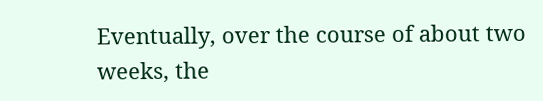Eventually, over the course of about two weeks, the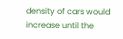density of cars would increase until the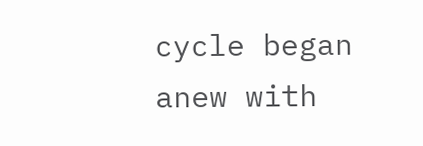cycle began anew with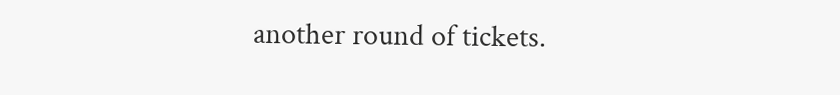another round of tickets.